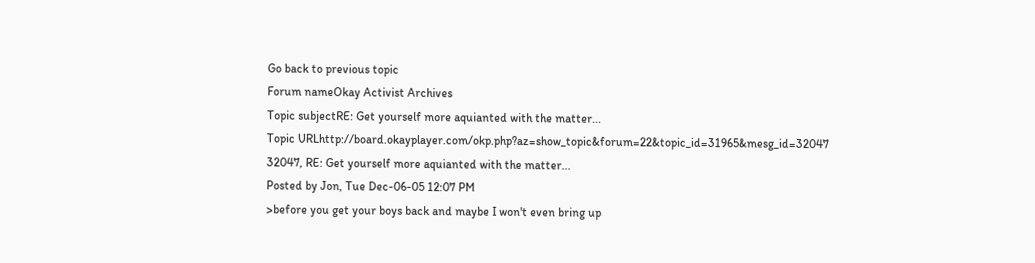Go back to previous topic
Forum nameOkay Activist Archives
Topic subjectRE: Get yourself more aquianted with the matter...
Topic URLhttp://board.okayplayer.com/okp.php?az=show_topic&forum=22&topic_id=31965&mesg_id=32047
32047, RE: Get yourself more aquianted with the matter...
Posted by Jon, Tue Dec-06-05 12:07 PM
>before you get your boys back and maybe I won't even bring up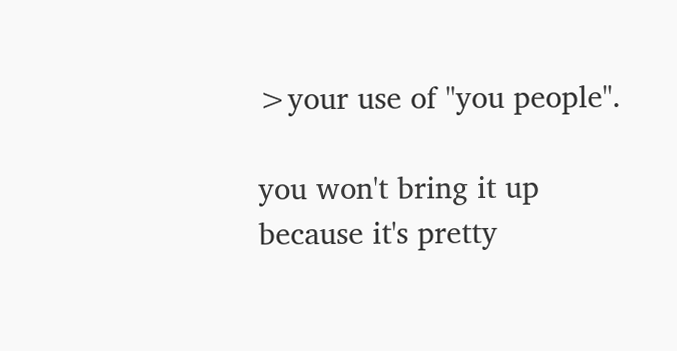>your use of "you people".

you won't bring it up because it's pretty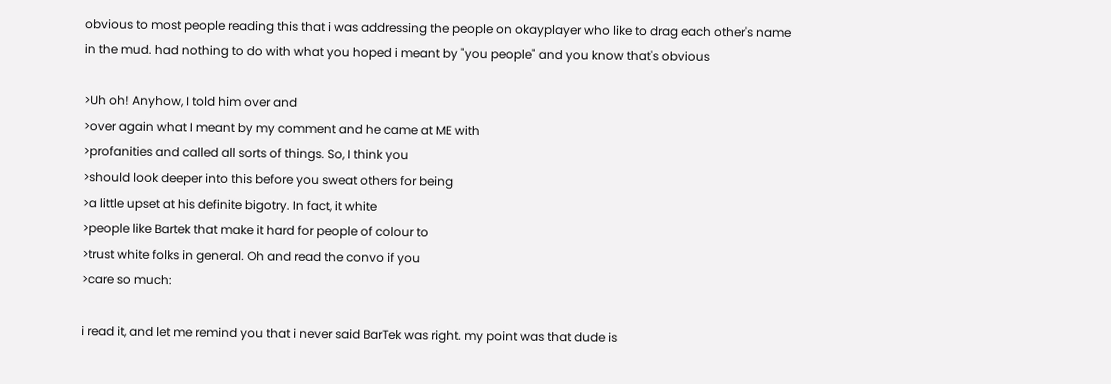obvious to most people reading this that i was addressing the people on okayplayer who like to drag each other's name in the mud. had nothing to do with what you hoped i meant by "you people" and you know that's obvious

>Uh oh! Anyhow, I told him over and
>over again what I meant by my comment and he came at ME with
>profanities and called all sorts of things. So, I think you
>should look deeper into this before you sweat others for being
>a little upset at his definite bigotry. In fact, it white
>people like Bartek that make it hard for people of colour to
>trust white folks in general. Oh and read the convo if you
>care so much:

i read it, and let me remind you that i never said BarTek was right. my point was that dude is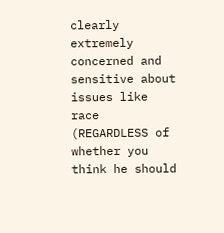clearly extremely concerned and sensitive about issues like race (REGARDLESS of whether you think he should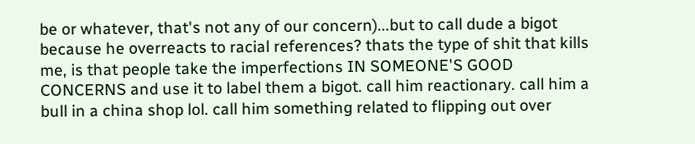be or whatever, that's not any of our concern)...but to call dude a bigot because he overreacts to racial references? thats the type of shit that kills me, is that people take the imperfections IN SOMEONE'S GOOD CONCERNS and use it to label them a bigot. call him reactionary. call him a bull in a china shop lol. call him something related to flipping out over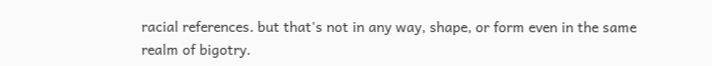racial references. but that's not in any way, shape, or form even in the same realm of bigotry.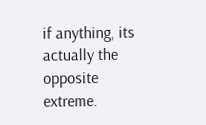if anything, its actually the opposite extreme.